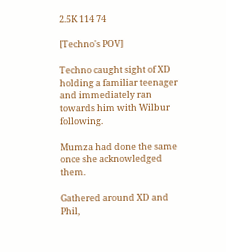2.5K 114 74

[Techno's POV]

Techno caught sight of XD holding a familiar teenager and immediately ran towards him with Wilbur following.

Mumza had done the same once she acknowledged them.

Gathered around XD and Phil,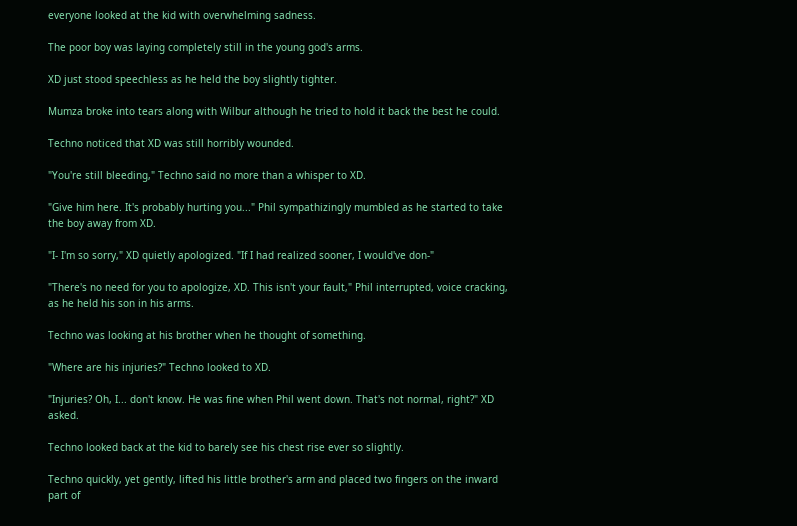everyone looked at the kid with overwhelming sadness.

The poor boy was laying completely still in the young god's arms.

XD just stood speechless as he held the boy slightly tighter.

Mumza broke into tears along with Wilbur although he tried to hold it back the best he could.

Techno noticed that XD was still horribly wounded.

"You're still bleeding," Techno said no more than a whisper to XD.

"Give him here. It's probably hurting you..." Phil sympathizingly mumbled as he started to take the boy away from XD.

"I- I'm so sorry," XD quietly apologized. "If I had realized sooner, I would've don-"

"There's no need for you to apologize, XD. This isn't your fault," Phil interrupted, voice cracking, as he held his son in his arms.

Techno was looking at his brother when he thought of something.

"Where are his injuries?" Techno looked to XD.

"Injuries? Oh, I... don't know. He was fine when Phil went down. That's not normal, right?" XD asked.

Techno looked back at the kid to barely see his chest rise ever so slightly.

Techno quickly, yet gently, lifted his little brother's arm and placed two fingers on the inward part of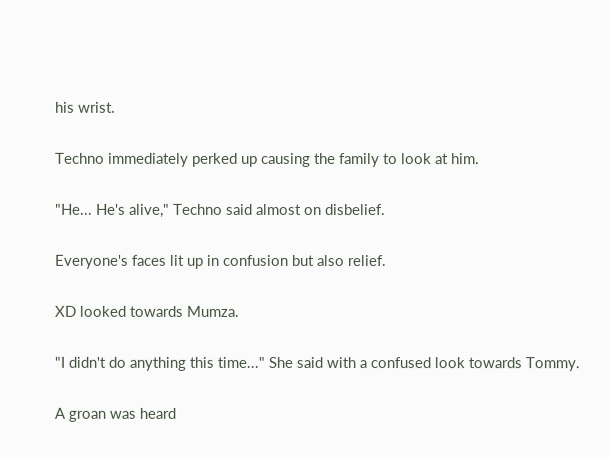his wrist.

Techno immediately perked up causing the family to look at him.

"He... He's alive," Techno said almost on disbelief.

Everyone's faces lit up in confusion but also relief.

XD looked towards Mumza.

"I didn't do anything this time..." She said with a confused look towards Tommy.

A groan was heard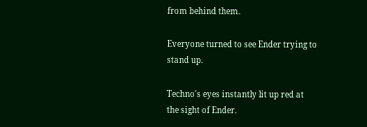from behind them.

Everyone turned to see Ender trying to stand up.

Techno's eyes instantly lit up red at the sight of Ender.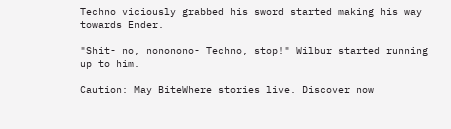Techno viciously grabbed his sword started making his way towards Ender.

"Shit- no, nononono- Techno, stop!" Wilbur started running up to him.

Caution: May BiteWhere stories live. Discover now